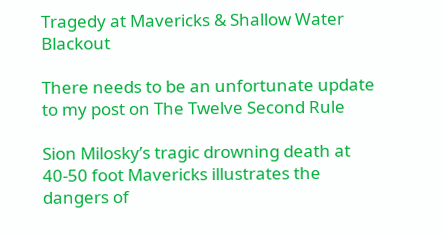Tragedy at Mavericks & Shallow Water Blackout

There needs to be an unfortunate update to my post on The Twelve Second Rule

Sion Milosky’s tragic drowning death at 40-50 foot Mavericks illustrates the dangers of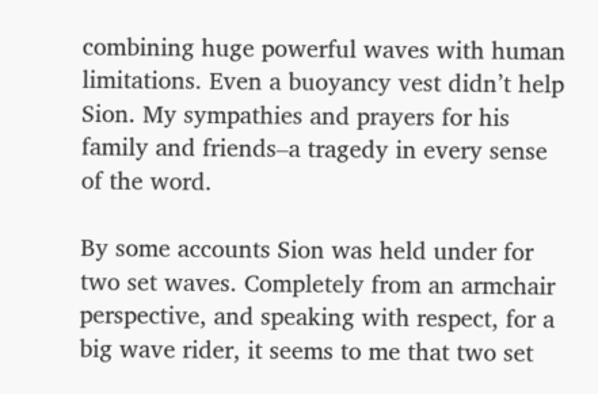combining huge powerful waves with human limitations. Even a buoyancy vest didn’t help Sion. My sympathies and prayers for his family and friends–a tragedy in every sense of the word.

By some accounts Sion was held under for two set waves. Completely from an armchair perspective, and speaking with respect, for a big wave rider, it seems to me that two set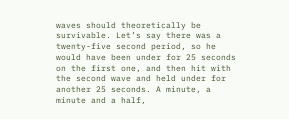waves should theoretically be survivable. Let’s say there was a twenty-five second period, so he would have been under for 25 seconds on the first one, and then hit with the second wave and held under for another 25 seconds. A minute, a minute and a half,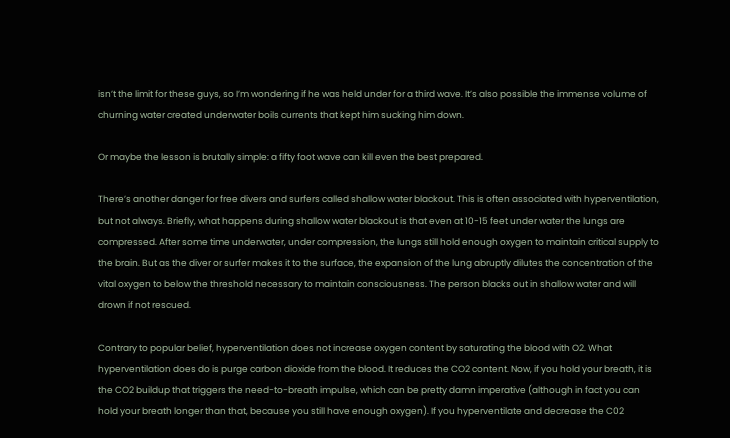isn’t the limit for these guys, so I’m wondering if he was held under for a third wave. It’s also possible the immense volume of churning water created underwater boils currents that kept him sucking him down.

Or maybe the lesson is brutally simple: a fifty foot wave can kill even the best prepared.

There’s another danger for free divers and surfers called shallow water blackout. This is often associated with hyperventilation, but not always. Briefly, what happens during shallow water blackout is that even at 10-15 feet under water the lungs are compressed. After some time underwater, under compression, the lungs still hold enough oxygen to maintain critical supply to the brain. But as the diver or surfer makes it to the surface, the expansion of the lung abruptly dilutes the concentration of the vital oxygen to below the threshold necessary to maintain consciousness. The person blacks out in shallow water and will drown if not rescued.

Contrary to popular belief, hyperventilation does not increase oxygen content by saturating the blood with O2. What hyperventilation does do is purge carbon dioxide from the blood. It reduces the CO2 content. Now, if you hold your breath, it is the CO2 buildup that triggers the need-to-breath impulse, which can be pretty damn imperative (although in fact you can hold your breath longer than that, because you still have enough oxygen). If you hyperventilate and decrease the C02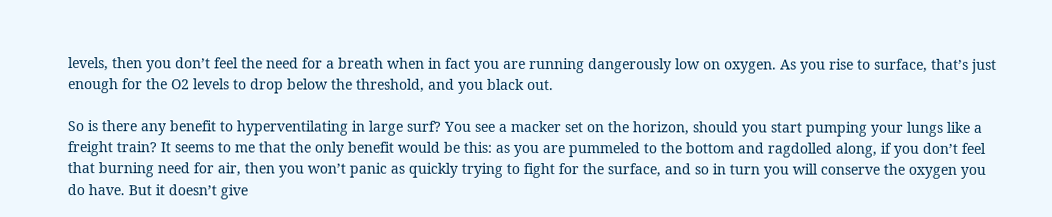levels, then you don’t feel the need for a breath when in fact you are running dangerously low on oxygen. As you rise to surface, that’s just enough for the O2 levels to drop below the threshold, and you black out.

So is there any benefit to hyperventilating in large surf? You see a macker set on the horizon, should you start pumping your lungs like a freight train? It seems to me that the only benefit would be this: as you are pummeled to the bottom and ragdolled along, if you don’t feel that burning need for air, then you won’t panic as quickly trying to fight for the surface, and so in turn you will conserve the oxygen you do have. But it doesn’t give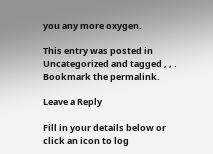you any more oxygen.

This entry was posted in Uncategorized and tagged , , . Bookmark the permalink.

Leave a Reply

Fill in your details below or click an icon to log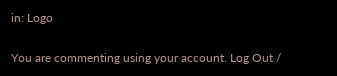in: Logo

You are commenting using your account. Log Out /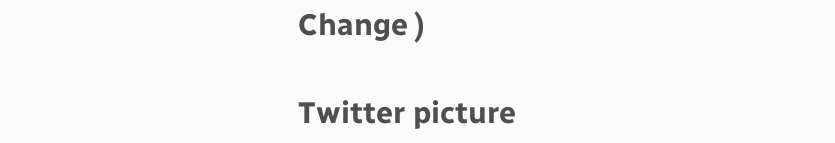Change )

Twitter picture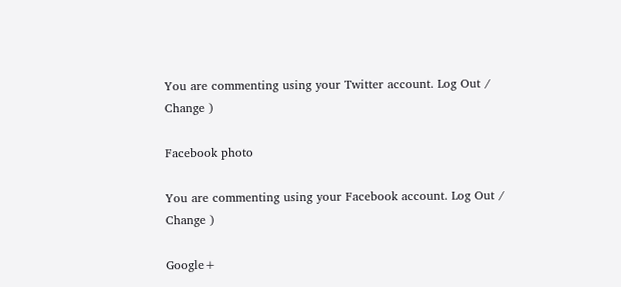You are commenting using your Twitter account. Log Out / Change )

Facebook photo

You are commenting using your Facebook account. Log Out / Change )

Google+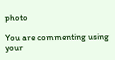photo

You are commenting using your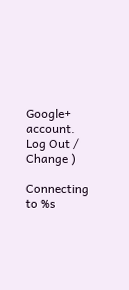Google+ account. Log Out / Change )

Connecting to %s